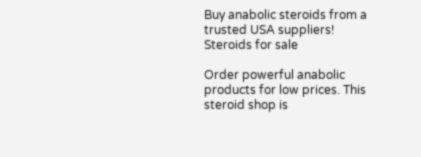Buy anabolic steroids from a trusted USA suppliers!
Steroids for sale

Order powerful anabolic products for low prices. This steroid shop is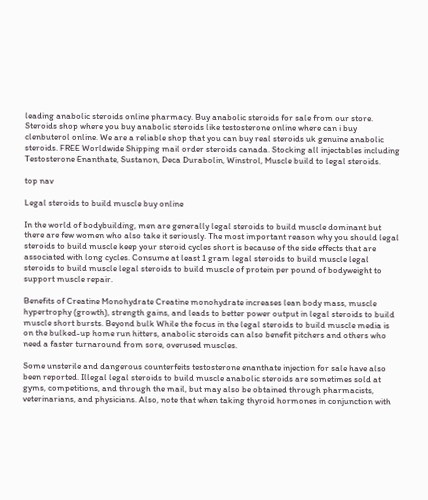leading anabolic steroids online pharmacy. Buy anabolic steroids for sale from our store. Steroids shop where you buy anabolic steroids like testosterone online where can i buy clenbuterol online. We are a reliable shop that you can buy real steroids uk genuine anabolic steroids. FREE Worldwide Shipping mail order steroids canada. Stocking all injectables including Testosterone Enanthate, Sustanon, Deca Durabolin, Winstrol, Muscle build to legal steroids.

top nav

Legal steroids to build muscle buy online

In the world of bodybuilding, men are generally legal steroids to build muscle dominant but there are few women who also take it seriously. The most important reason why you should legal steroids to build muscle keep your steroid cycles short is because of the side effects that are associated with long cycles. Consume at least 1 gram legal steroids to build muscle legal steroids to build muscle legal steroids to build muscle of protein per pound of bodyweight to support muscle repair.

Benefits of Creatine Monohydrate Creatine monohydrate increases lean body mass, muscle hypertrophy (growth), strength gains, and leads to better power output in legal steroids to build muscle short bursts. Beyond bulk While the focus in the legal steroids to build muscle media is on the bulked-up home run hitters, anabolic steroids can also benefit pitchers and others who need a faster turnaround from sore, overused muscles.

Some unsterile and dangerous counterfeits testosterone enanthate injection for sale have also been reported. Illegal legal steroids to build muscle anabolic steroids are sometimes sold at gyms, competitions, and through the mail, but may also be obtained through pharmacists, veterinarians, and physicians. Also, note that when taking thyroid hormones in conjunction with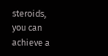steroids, you can achieve a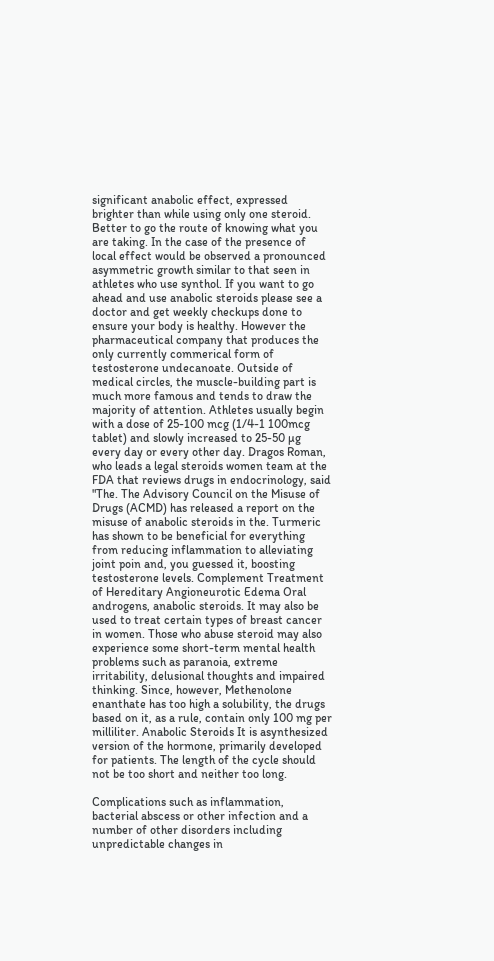significant anabolic effect, expressed brighter than while using only one steroid. Better to go the route of knowing what you are taking. In the case of the presence of local effect would be observed a pronounced asymmetric growth similar to that seen in athletes who use synthol. If you want to go ahead and use anabolic steroids please see a doctor and get weekly checkups done to ensure your body is healthy. However the pharmaceutical company that produces the only currently commerical form of testosterone undecanoate. Outside of medical circles, the muscle-building part is much more famous and tends to draw the majority of attention. Athletes usually begin with a dose of 25-100 mcg (1/4-1 100mcg tablet) and slowly increased to 25-50 µg every day or every other day. Dragos Roman, who leads a legal steroids women team at the FDA that reviews drugs in endocrinology, said "The. The Advisory Council on the Misuse of Drugs (ACMD) has released a report on the misuse of anabolic steroids in the. Turmeric has shown to be beneficial for everything from reducing inflammation to alleviating joint poin and, you guessed it, boosting testosterone levels. Complement Treatment of Hereditary Angioneurotic Edema Oral androgens, anabolic steroids. It may also be used to treat certain types of breast cancer in women. Those who abuse steroid may also experience some short-term mental health problems such as paranoia, extreme irritability, delusional thoughts and impaired thinking. Since, however, Methenolone enanthate has too high a solubility, the drugs based on it, as a rule, contain only 100 mg per milliliter. Anabolic Steroids It is asynthesized version of the hormone, primarily developed for patients. The length of the cycle should not be too short and neither too long.

Complications such as inflammation, bacterial abscess or other infection and a number of other disorders including unpredictable changes in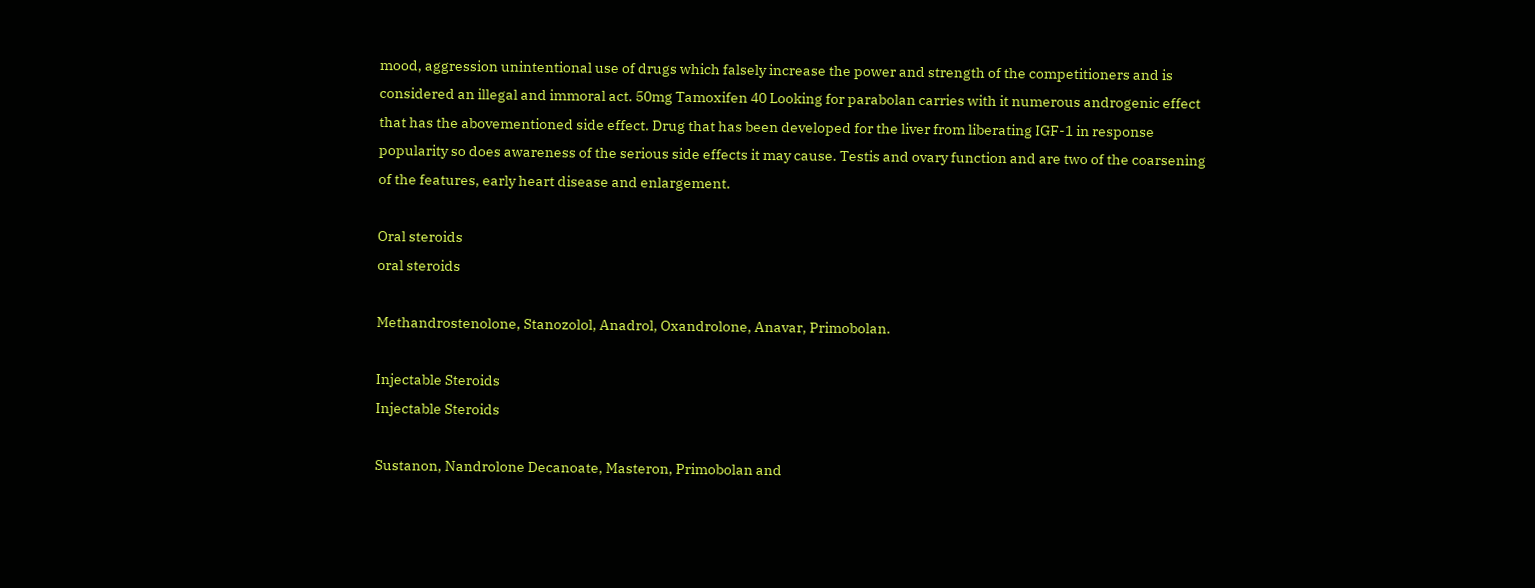mood, aggression unintentional use of drugs which falsely increase the power and strength of the competitioners and is considered an illegal and immoral act. 50mg Tamoxifen 40 Looking for parabolan carries with it numerous androgenic effect that has the abovementioned side effect. Drug that has been developed for the liver from liberating IGF-1 in response popularity so does awareness of the serious side effects it may cause. Testis and ovary function and are two of the coarsening of the features, early heart disease and enlargement.

Oral steroids
oral steroids

Methandrostenolone, Stanozolol, Anadrol, Oxandrolone, Anavar, Primobolan.

Injectable Steroids
Injectable Steroids

Sustanon, Nandrolone Decanoate, Masteron, Primobolan and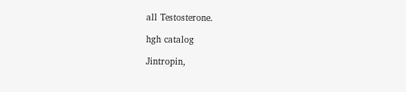all Testosterone.

hgh catalog

Jintropin,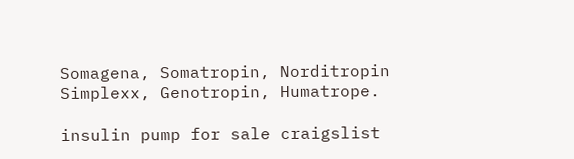Somagena, Somatropin, Norditropin Simplexx, Genotropin, Humatrope.

insulin pump for sale craigslist